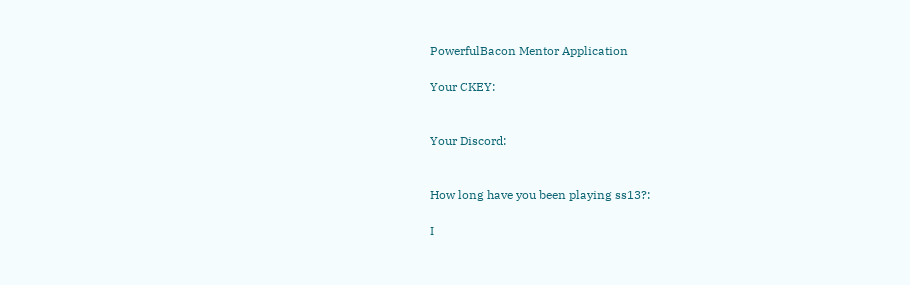PowerfulBacon Mentor Application

Your CKEY:


Your Discord:


How long have you been playing ss13?:

I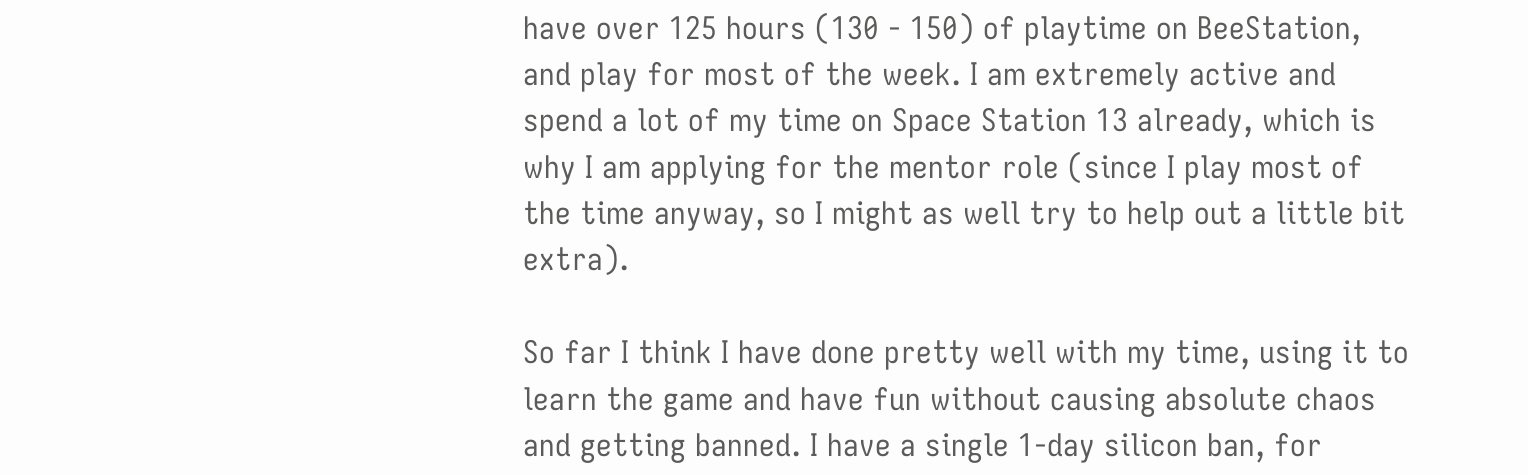have over 125 hours (130 - 150) of playtime on BeeStation, and play for most of the week. I am extremely active and spend a lot of my time on Space Station 13 already, which is why I am applying for the mentor role (since I play most of the time anyway, so I might as well try to help out a little bit extra).

So far I think I have done pretty well with my time, using it to learn the game and have fun without causing absolute chaos and getting banned. I have a single 1-day silicon ban, for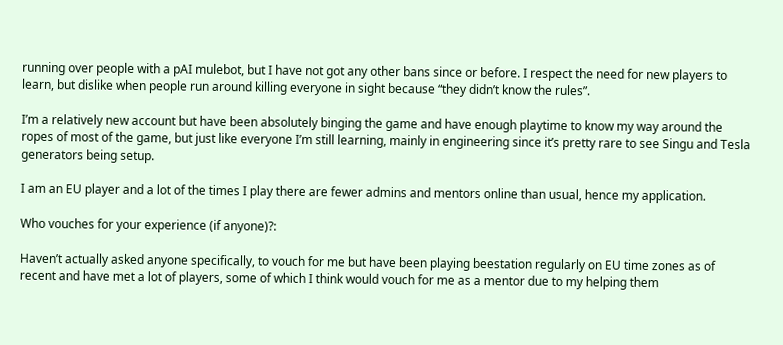running over people with a pAI mulebot, but I have not got any other bans since or before. I respect the need for new players to learn, but dislike when people run around killing everyone in sight because “they didn’t know the rules”.

I’m a relatively new account but have been absolutely binging the game and have enough playtime to know my way around the ropes of most of the game, but just like everyone I’m still learning, mainly in engineering since it’s pretty rare to see Singu and Tesla generators being setup.

I am an EU player and a lot of the times I play there are fewer admins and mentors online than usual, hence my application.

Who vouches for your experience (if anyone)?:

Haven’t actually asked anyone specifically, to vouch for me but have been playing beestation regularly on EU time zones as of recent and have met a lot of players, some of which I think would vouch for me as a mentor due to my helping them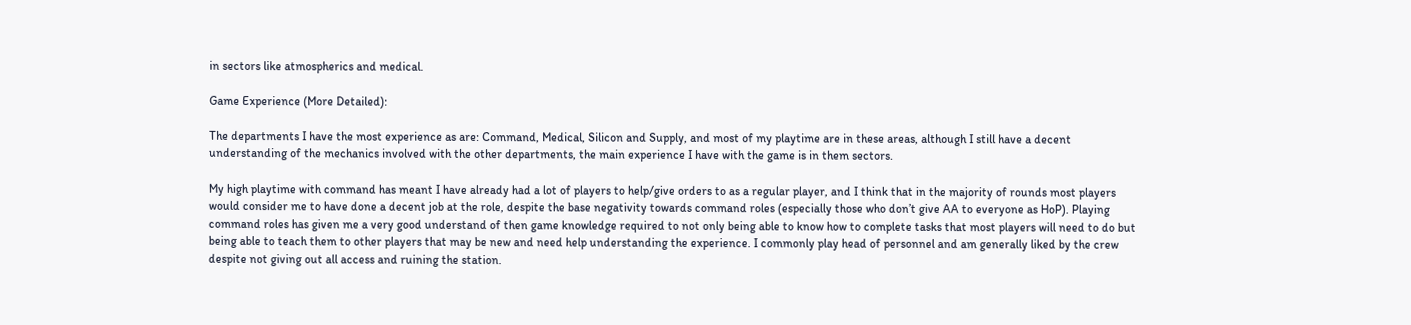in sectors like atmospherics and medical.

Game Experience (More Detailed):

The departments I have the most experience as are: Command, Medical, Silicon and Supply, and most of my playtime are in these areas, although I still have a decent understanding of the mechanics involved with the other departments, the main experience I have with the game is in them sectors.

My high playtime with command has meant I have already had a lot of players to help/give orders to as a regular player, and I think that in the majority of rounds most players would consider me to have done a decent job at the role, despite the base negativity towards command roles (especially those who don’t give AA to everyone as HoP). Playing command roles has given me a very good understand of then game knowledge required to not only being able to know how to complete tasks that most players will need to do but being able to teach them to other players that may be new and need help understanding the experience. I commonly play head of personnel and am generally liked by the crew despite not giving out all access and ruining the station.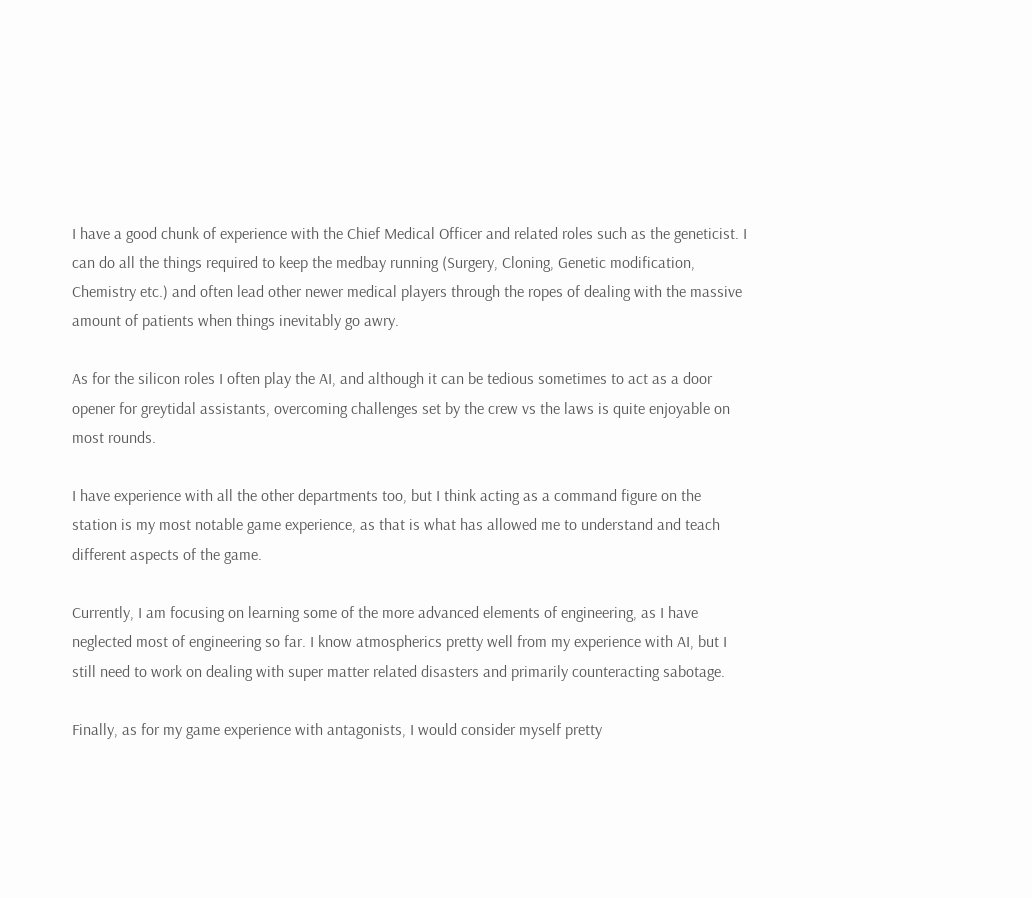I have a good chunk of experience with the Chief Medical Officer and related roles such as the geneticist. I can do all the things required to keep the medbay running (Surgery, Cloning, Genetic modification, Chemistry etc.) and often lead other newer medical players through the ropes of dealing with the massive amount of patients when things inevitably go awry.

As for the silicon roles I often play the AI, and although it can be tedious sometimes to act as a door opener for greytidal assistants, overcoming challenges set by the crew vs the laws is quite enjoyable on most rounds.

I have experience with all the other departments too, but I think acting as a command figure on the station is my most notable game experience, as that is what has allowed me to understand and teach different aspects of the game.

Currently, I am focusing on learning some of the more advanced elements of engineering, as I have neglected most of engineering so far. I know atmospherics pretty well from my experience with AI, but I still need to work on dealing with super matter related disasters and primarily counteracting sabotage.

Finally, as for my game experience with antagonists, I would consider myself pretty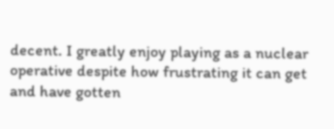decent. I greatly enjoy playing as a nuclear operative despite how frustrating it can get and have gotten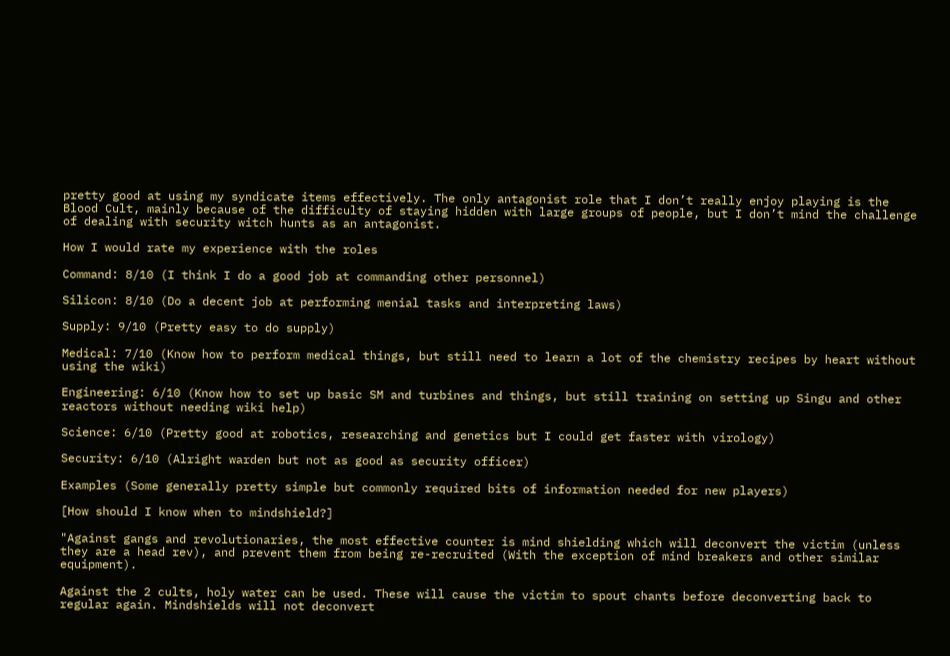pretty good at using my syndicate items effectively. The only antagonist role that I don’t really enjoy playing is the Blood Cult, mainly because of the difficulty of staying hidden with large groups of people, but I don’t mind the challenge of dealing with security witch hunts as an antagonist.

How I would rate my experience with the roles

Command: 8/10 (I think I do a good job at commanding other personnel)

Silicon: 8/10 (Do a decent job at performing menial tasks and interpreting laws)

Supply: 9/10 (Pretty easy to do supply)

Medical: 7/10 (Know how to perform medical things, but still need to learn a lot of the chemistry recipes by heart without using the wiki)

Engineering: 6/10 (Know how to set up basic SM and turbines and things, but still training on setting up Singu and other reactors without needing wiki help)

Science: 6/10 (Pretty good at robotics, researching and genetics but I could get faster with virology)

Security: 6/10 (Alright warden but not as good as security officer)

Examples (Some generally pretty simple but commonly required bits of information needed for new players)

[How should I know when to mindshield?]

"Against gangs and revolutionaries, the most effective counter is mind shielding which will deconvert the victim (unless they are a head rev), and prevent them from being re-recruited (With the exception of mind breakers and other similar equipment).

Against the 2 cults, holy water can be used. These will cause the victim to spout chants before deconverting back to regular again. Mindshields will not deconvert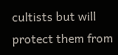cultists but will protect them from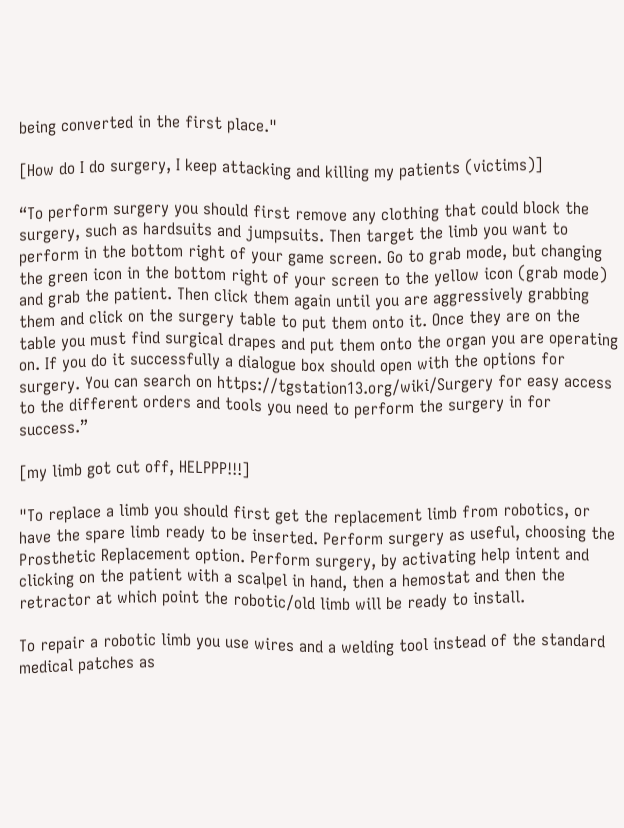being converted in the first place."

[How do I do surgery, I keep attacking and killing my patients (victims)]

“To perform surgery you should first remove any clothing that could block the surgery, such as hardsuits and jumpsuits. Then target the limb you want to perform in the bottom right of your game screen. Go to grab mode, but changing the green icon in the bottom right of your screen to the yellow icon (grab mode) and grab the patient. Then click them again until you are aggressively grabbing them and click on the surgery table to put them onto it. Once they are on the table you must find surgical drapes and put them onto the organ you are operating on. If you do it successfully a dialogue box should open with the options for surgery. You can search on https://tgstation13.org/wiki/Surgery for easy access to the different orders and tools you need to perform the surgery in for success.”

[my limb got cut off, HELPPP!!!]

"To replace a limb you should first get the replacement limb from robotics, or have the spare limb ready to be inserted. Perform surgery as useful, choosing the Prosthetic Replacement option. Perform surgery, by activating help intent and clicking on the patient with a scalpel in hand, then a hemostat and then the retractor at which point the robotic/old limb will be ready to install.

To repair a robotic limb you use wires and a welding tool instead of the standard medical patches as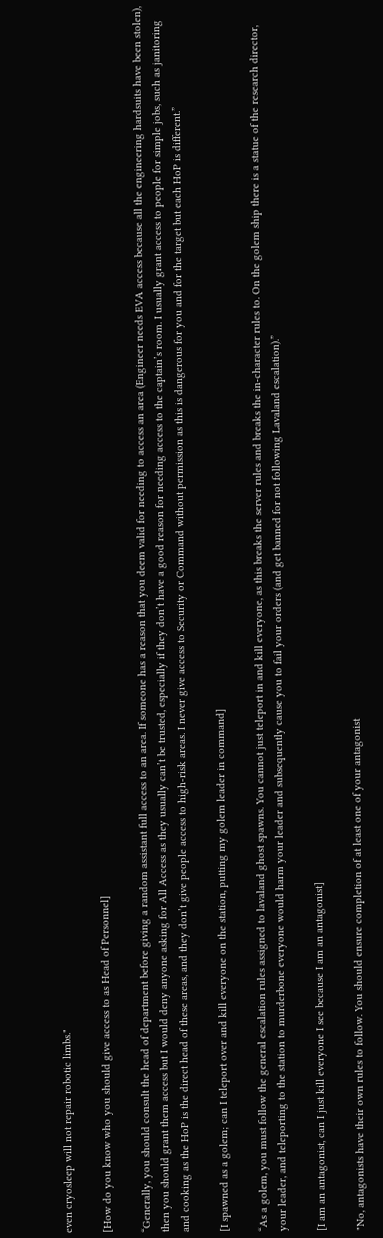even cryosleep will not repair robotic limbs."

[How do you know who you should give access to as Head of Personnel]

“Generally, you should consult the head of department before giving a random assistant full access to an area. If someone has a reason that you deem valid for needing to access an area (Engineer needs EVA access because all the engineering hardsuits have been stolen), then you should grant them access but I would deny anyone asking for All Access as they usually can’t be trusted, especially if they don’t have a good reason for needing access to the captain’s room. I usually grant access to people for simple jobs, such as janitoring and cooking as the HoP is the direct head of these areas, and they don’t give people access to high-risk areas. I never give access to Security or Command without permission as this is dangerous for you and for the target but each HoP is different.”

[I spawned as a golem; can I teleport over and kill everyone on the station, putting my golem leader in command]

“As a golem, you must follow the general escalation rules assigned to lavaland ghost spawns. You cannot just teleport in and kill everyone, as this breaks the server rules and breaks the in-character rules to. On the golem ship there is a statue of the research director, your leader, and teleporting to the station to murderbone everyone would harm your leader and subsequently cause you to fail your orders (and get banned for not following Lavaland escalation).”

[I am an antagonist, can I just kill everyone I see because I am an antagonist]

"No, antagonists have their own rules to follow. You should ensure completion of at least one of your antagonist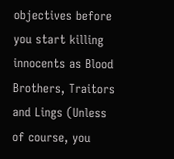objectives before you start killing innocents as Blood Brothers, Traitors and Lings (Unless of course, you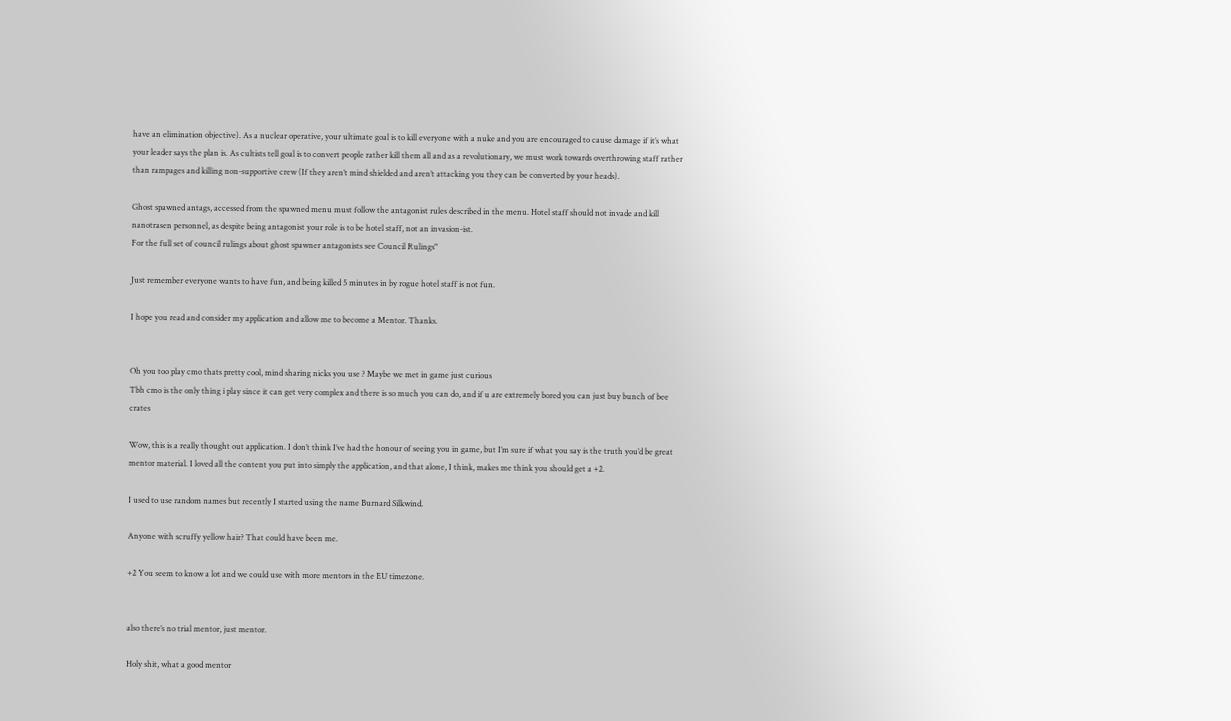have an elimination objective). As a nuclear operative, your ultimate goal is to kill everyone with a nuke and you are encouraged to cause damage if it’s what your leader says the plan is. As cultists tell goal is to convert people rather kill them all and as a revolutionary, we must work towards overthrowing staff rather than rampages and killing non-supportive crew (If they aren’t mind shielded and aren’t attacking you they can be converted by your heads).

Ghost spawned antags, accessed from the spawned menu must follow the antagonist rules described in the menu. Hotel staff should not invade and kill nanotrasen personnel, as despite being antagonist your role is to be hotel staff, not an invasion-ist.
For the full set of council rulings about ghost spawner antagonists see Council Rulings"

Just remember everyone wants to have fun, and being killed 5 minutes in by rogue hotel staff is not fun.

I hope you read and consider my application and allow me to become a Mentor. Thanks.


Oh you too play cmo thats pretty cool, mind sharing nicks you use ? Maybe we met in game just curious
Tbh cmo is the only thing i play since it can get very complex and there is so much you can do, and if u are extremely bored you can just buy bunch of bee crates

Wow, this is a really thought out application. I don’t think I’ve had the honour of seeing you in game, but I’m sure if what you say is the truth you’d be great mentor material. I loved all the content you put into simply the application, and that alone, I think, makes me think you should get a +2.

I used to use random names but recently I started using the name Burnard Silkwind.

Anyone with scruffy yellow hair? That could have been me.

+2 You seem to know a lot and we could use with more mentors in the EU timezone.


also there’s no trial mentor, just mentor.

Holy shit, what a good mentor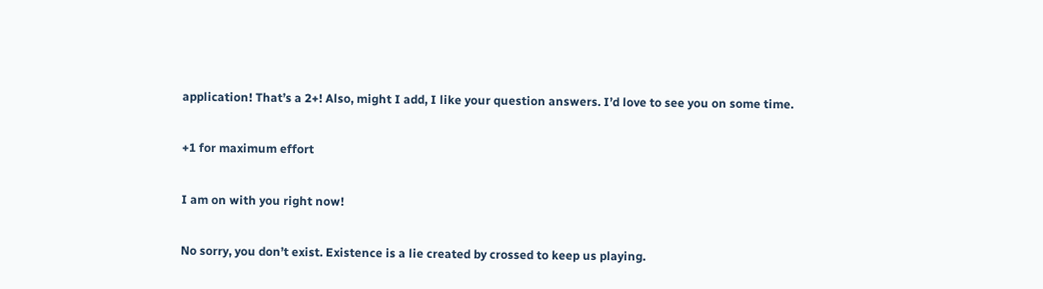application! That’s a 2+! Also, might I add, I like your question answers. I’d love to see you on some time.

+1 for maximum effort

I am on with you right now!

No sorry, you don’t exist. Existence is a lie created by crossed to keep us playing.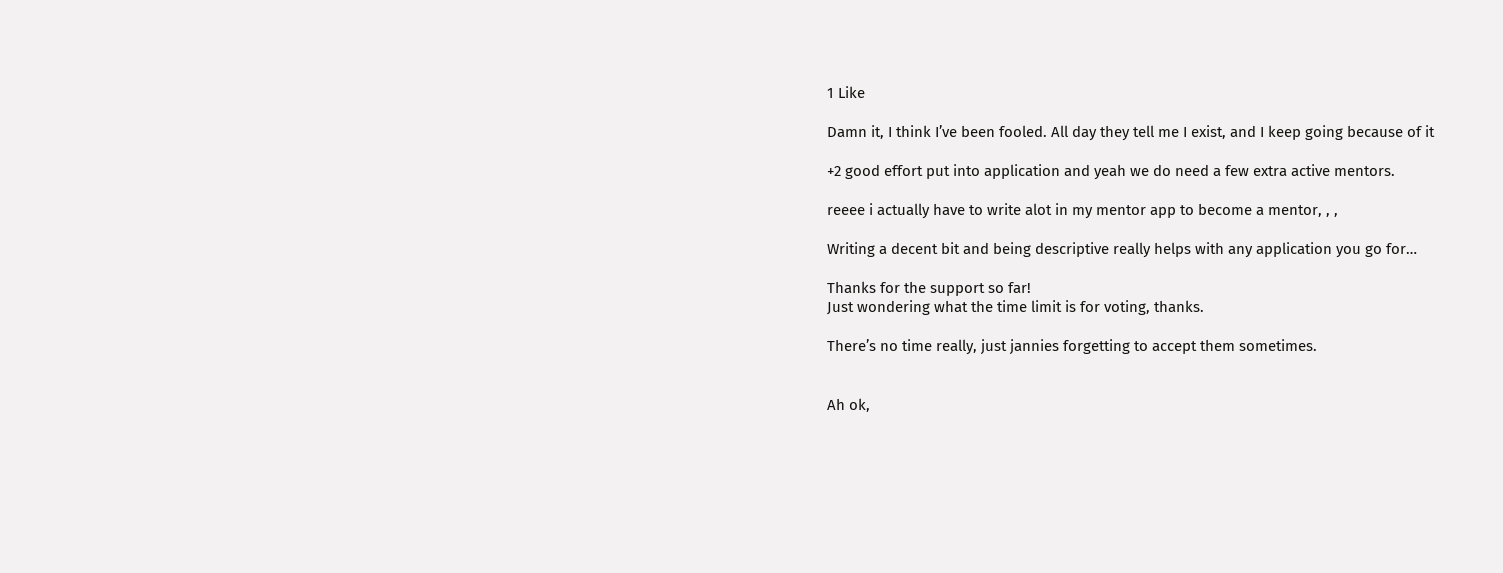1 Like

Damn it, I think I’ve been fooled. All day they tell me I exist, and I keep going because of it

+2 good effort put into application and yeah we do need a few extra active mentors.

reeee i actually have to write alot in my mentor app to become a mentor, , ,

Writing a decent bit and being descriptive really helps with any application you go for…

Thanks for the support so far!
Just wondering what the time limit is for voting, thanks.

There’s no time really, just jannies forgetting to accept them sometimes.


Ah ok,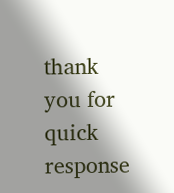thank you for quick response